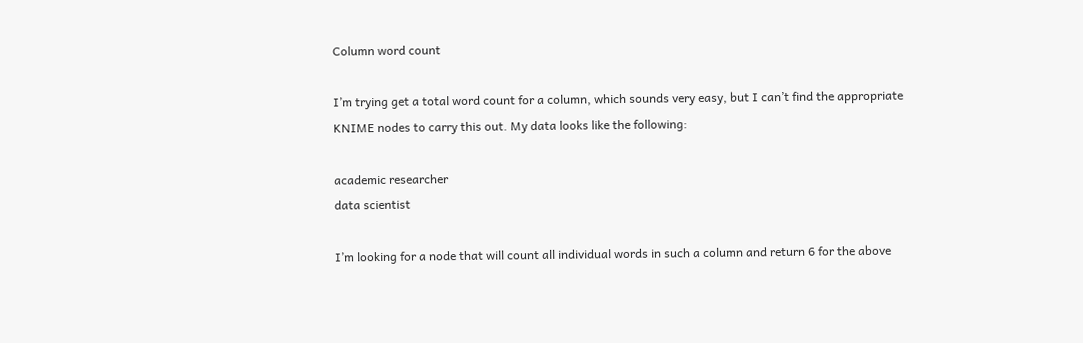Column word count

I’m trying get a total word count for a column, which sounds very easy, but I can’t find the appropriate KNIME nodes to carry this out. My data looks like the following:

academic researcher
data scientist

I’m looking for a node that will count all individual words in such a column and return 6 for the above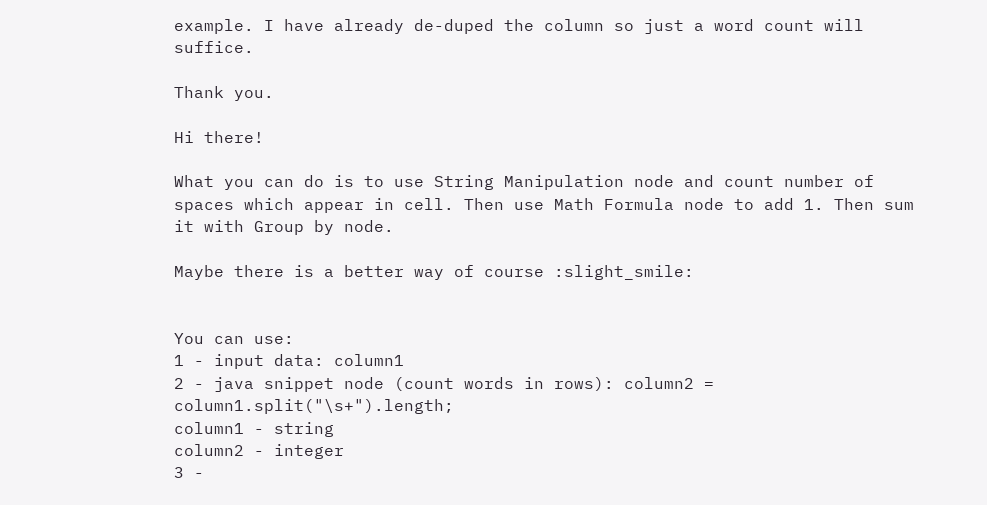example. I have already de-duped the column so just a word count will suffice.

Thank you.

Hi there!

What you can do is to use String Manipulation node and count number of spaces which appear in cell. Then use Math Formula node to add 1. Then sum it with Group by node.

Maybe there is a better way of course :slight_smile:


You can use:
1 - input data: column1
2 - java snippet node (count words in rows): column2 = column1.split("\s+").length;
column1 - string
column2 - integer
3 -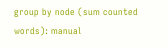group by node (sum counted words): manual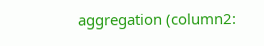aggregation (column2: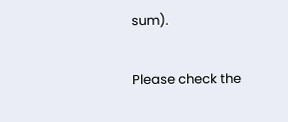sum).

Please check the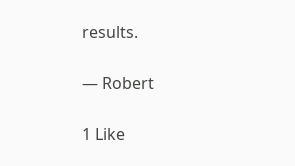results.

— Robert

1 Like